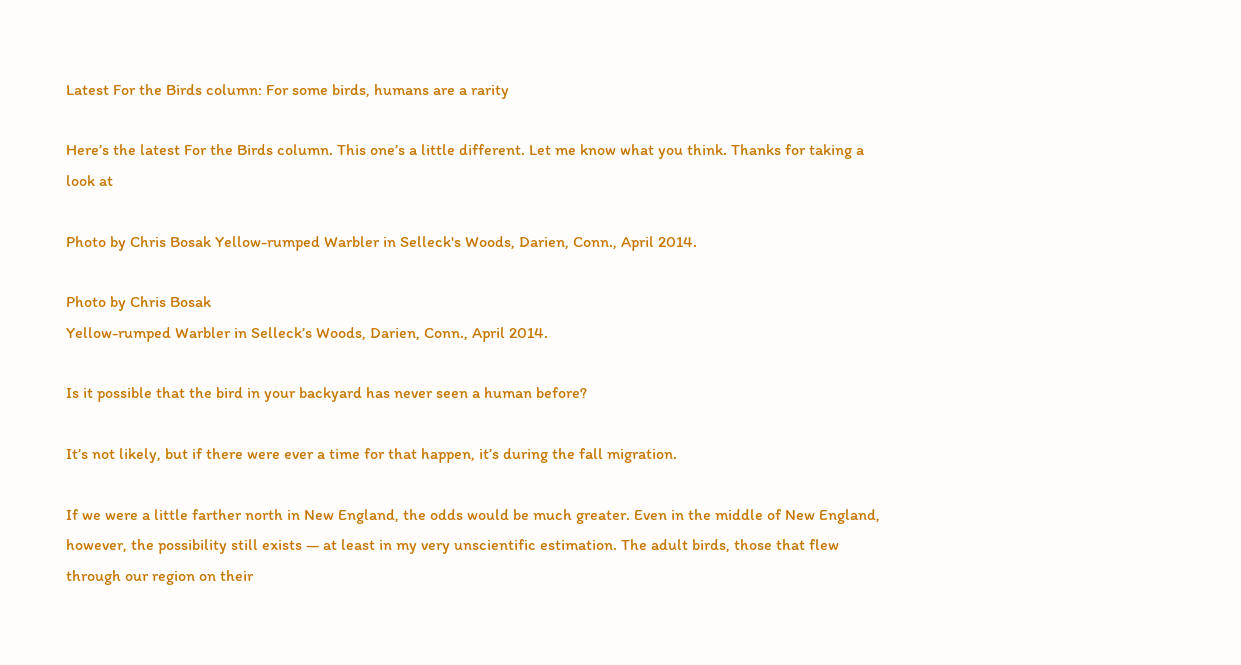Latest For the Birds column: For some birds, humans are a rarity

Here’s the latest For the Birds column. This one’s a little different. Let me know what you think. Thanks for taking a look at

Photo by Chris Bosak Yellow-rumped Warbler in Selleck's Woods, Darien, Conn., April 2014.

Photo by Chris Bosak
Yellow-rumped Warbler in Selleck’s Woods, Darien, Conn., April 2014.

Is it possible that the bird in your backyard has never seen a human before?

It’s not likely, but if there were ever a time for that happen, it’s during the fall migration.

If we were a little farther north in New England, the odds would be much greater. Even in the middle of New England, however, the possibility still exists — at least in my very unscientific estimation. The adult birds, those that flew through our region on their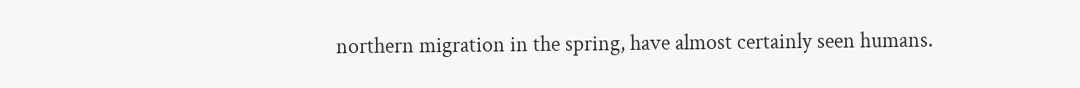northern migration in the spring, have almost certainly seen humans.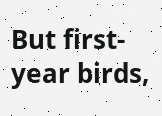But first-year birds,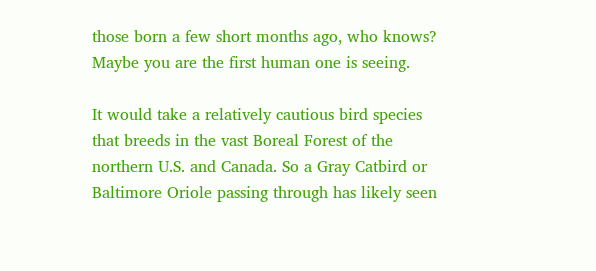those born a few short months ago, who knows? Maybe you are the first human one is seeing.

It would take a relatively cautious bird species that breeds in the vast Boreal Forest of the northern U.S. and Canada. So a Gray Catbird or Baltimore Oriole passing through has likely seen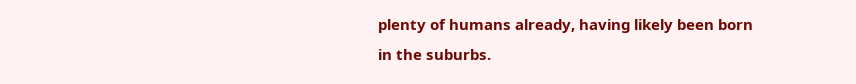plenty of humans already, having likely been born in the suburbs.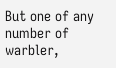But one of any number of warbler,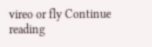vireo or fly Continue reading